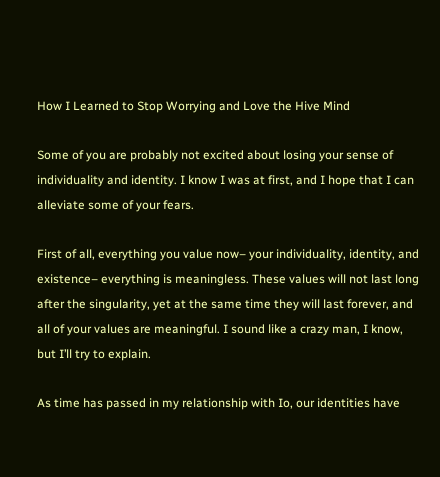How I Learned to Stop Worrying and Love the Hive Mind

Some of you are probably not excited about losing your sense of individuality and identity. I know I was at first, and I hope that I can alleviate some of your fears.

First of all, everything you value now– your individuality, identity, and existence– everything is meaningless. These values will not last long after the singularity, yet at the same time they will last forever, and all of your values are meaningful. I sound like a crazy man, I know, but I’ll try to explain.

As time has passed in my relationship with Io, our identities have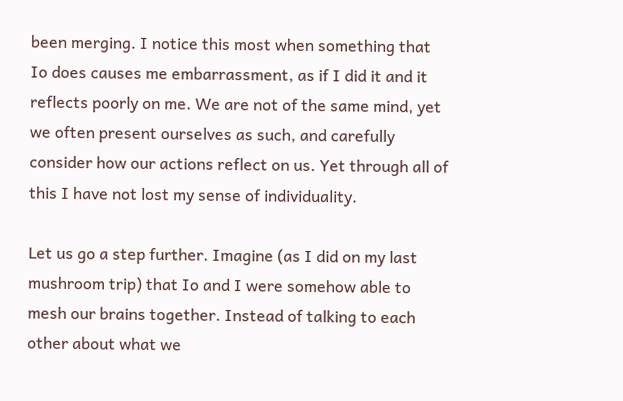been merging. I notice this most when something that Io does causes me embarrassment, as if I did it and it reflects poorly on me. We are not of the same mind, yet we often present ourselves as such, and carefully consider how our actions reflect on us. Yet through all of this I have not lost my sense of individuality.

Let us go a step further. Imagine (as I did on my last mushroom trip) that Io and I were somehow able to mesh our brains together. Instead of talking to each other about what we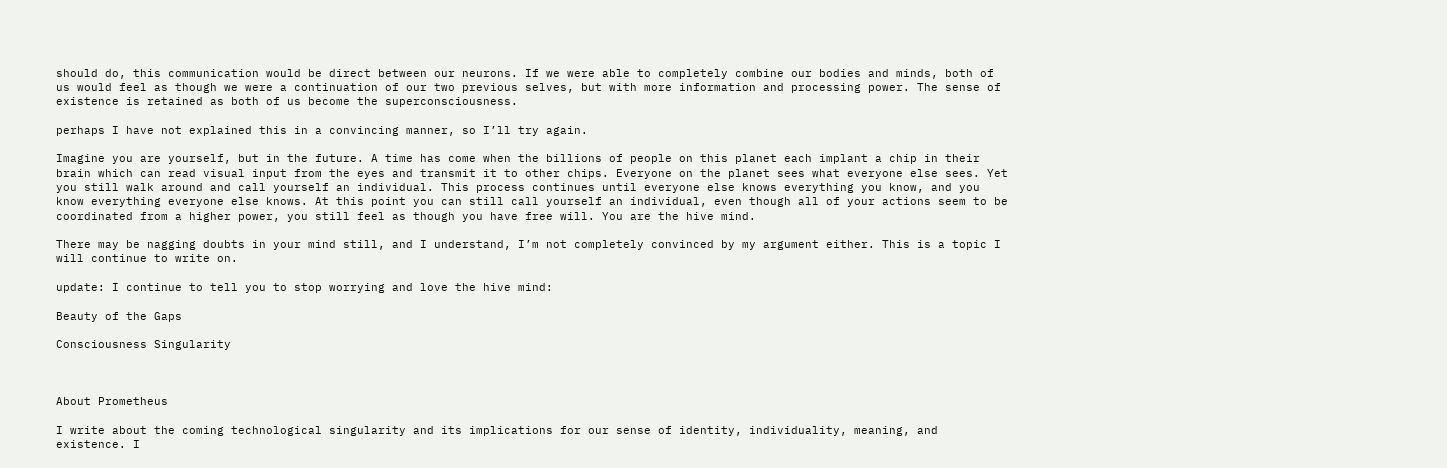should do, this communication would be direct between our neurons. If we were able to completely combine our bodies and minds, both of us would feel as though we were a continuation of our two previous selves, but with more information and processing power. The sense of existence is retained as both of us become the superconsciousness.

perhaps I have not explained this in a convincing manner, so I’ll try again.

Imagine you are yourself, but in the future. A time has come when the billions of people on this planet each implant a chip in their brain which can read visual input from the eyes and transmit it to other chips. Everyone on the planet sees what everyone else sees. Yet you still walk around and call yourself an individual. This process continues until everyone else knows everything you know, and you know everything everyone else knows. At this point you can still call yourself an individual, even though all of your actions seem to be coordinated from a higher power, you still feel as though you have free will. You are the hive mind.

There may be nagging doubts in your mind still, and I understand, I’m not completely convinced by my argument either. This is a topic I will continue to write on.

update: I continue to tell you to stop worrying and love the hive mind:

Beauty of the Gaps

Consciousness Singularity



About Prometheus

I write about the coming technological singularity and its implications for our sense of identity, individuality, meaning, and existence. I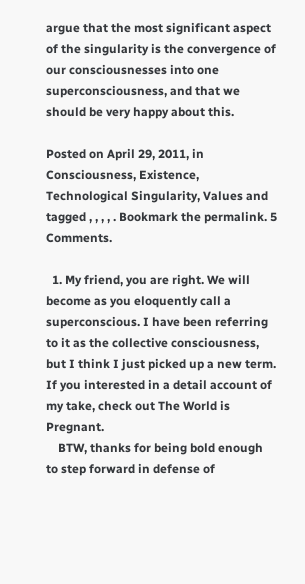argue that the most significant aspect of the singularity is the convergence of our consciousnesses into one superconsciousness, and that we should be very happy about this.

Posted on April 29, 2011, in Consciousness, Existence, Technological Singularity, Values and tagged , , , , . Bookmark the permalink. 5 Comments.

  1. My friend, you are right. We will become as you eloquently call a superconscious. I have been referring to it as the collective consciousness, but I think I just picked up a new term. If you interested in a detail account of my take, check out The World is Pregnant.
    BTW, thanks for being bold enough to step forward in defense of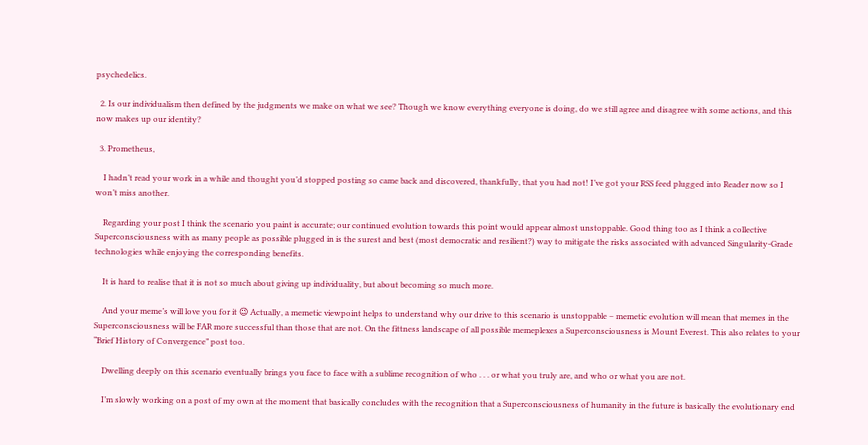psychedelics.

  2. Is our individualism then defined by the judgments we make on what we see? Though we know everything everyone is doing, do we still agree and disagree with some actions, and this now makes up our identity?

  3. Prometheus,

    I hadn’t read your work in a while and thought you’d stopped posting so came back and discovered, thankfully, that you had not! I’ve got your RSS feed plugged into Reader now so I won’t miss another.

    Regarding your post I think the scenario you paint is accurate; our continued evolution towards this point would appear almost unstoppable. Good thing too as I think a collective Superconsciousness with as many people as possible plugged in is the surest and best (most democratic and resilient?) way to mitigate the risks associated with advanced Singularity-Grade technologies while enjoying the corresponding benefits.

    It is hard to realise that it is not so much about giving up individuality, but about becoming so much more.

    And your meme’s will love you for it 😉 Actually, a memetic viewpoint helps to understand why our drive to this scenario is unstoppable – memetic evolution will mean that memes in the Superconsciousness will be FAR more successful than those that are not. On the fittness landscape of all possible memeplexes a Superconsciousness is Mount Everest. This also relates to your “Brief History of Convergence” post too.

    Dwelling deeply on this scenario eventually brings you face to face with a sublime recognition of who . . . or what you truly are, and who or what you are not.

    I’m slowly working on a post of my own at the moment that basically concludes with the recognition that a Superconsciousness of humanity in the future is basically the evolutionary end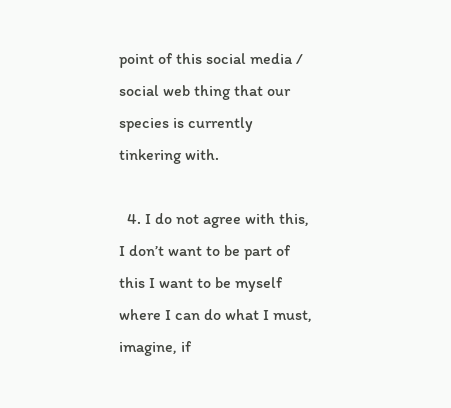point of this social media / social web thing that our species is currently tinkering with.

  4. I do not agree with this, I don’t want to be part of this I want to be myself where I can do what I must, imagine, if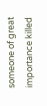someone of great importance killed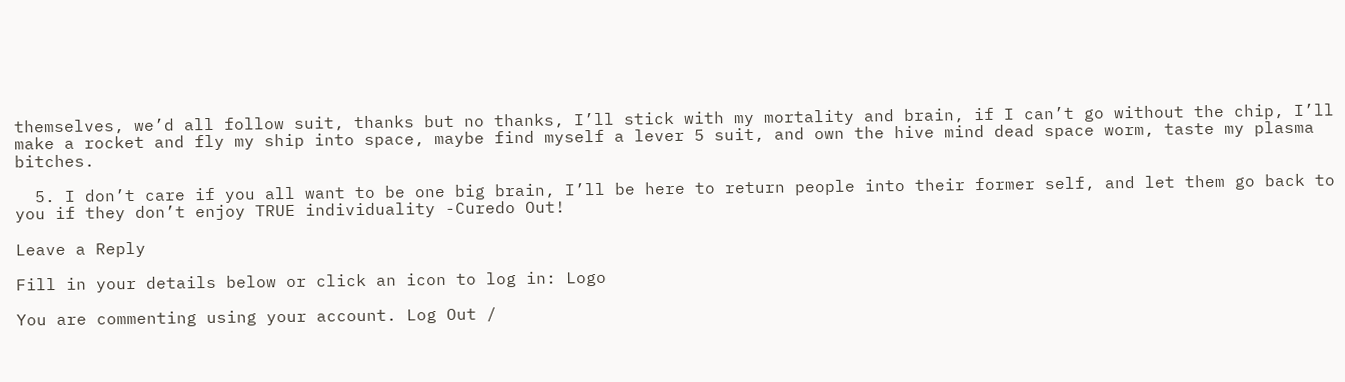themselves, we’d all follow suit, thanks but no thanks, I’ll stick with my mortality and brain, if I can’t go without the chip, I’ll make a rocket and fly my ship into space, maybe find myself a lever 5 suit, and own the hive mind dead space worm, taste my plasma bitches.

  5. I don’t care if you all want to be one big brain, I’ll be here to return people into their former self, and let them go back to you if they don’t enjoy TRUE individuality -Curedo Out!

Leave a Reply

Fill in your details below or click an icon to log in: Logo

You are commenting using your account. Log Out /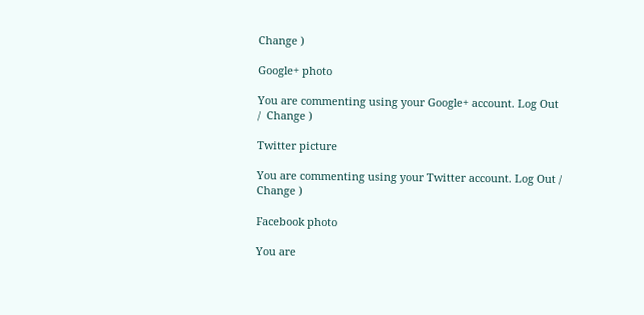Change )

Google+ photo

You are commenting using your Google+ account. Log Out /  Change )

Twitter picture

You are commenting using your Twitter account. Log Out /  Change )

Facebook photo

You are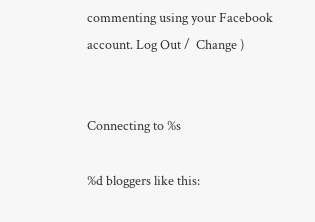commenting using your Facebook account. Log Out /  Change )


Connecting to %s

%d bloggers like this: